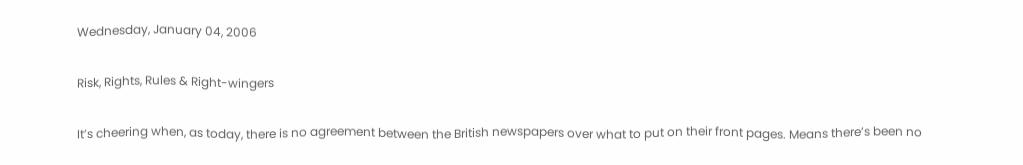Wednesday, January 04, 2006

Risk, Rights, Rules & Right-wingers

It’s cheering when, as today, there is no agreement between the British newspapers over what to put on their front pages. Means there’s been no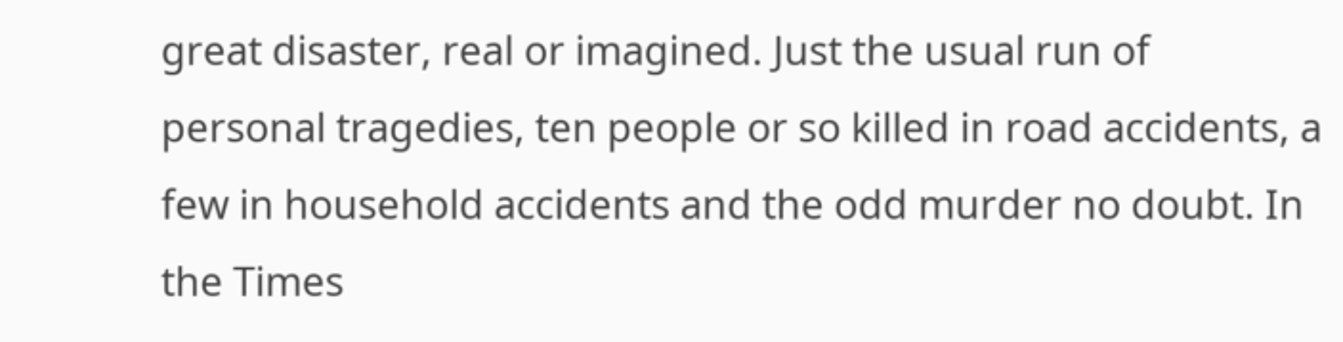great disaster, real or imagined. Just the usual run of personal tragedies, ten people or so killed in road accidents, a few in household accidents and the odd murder no doubt. In the Times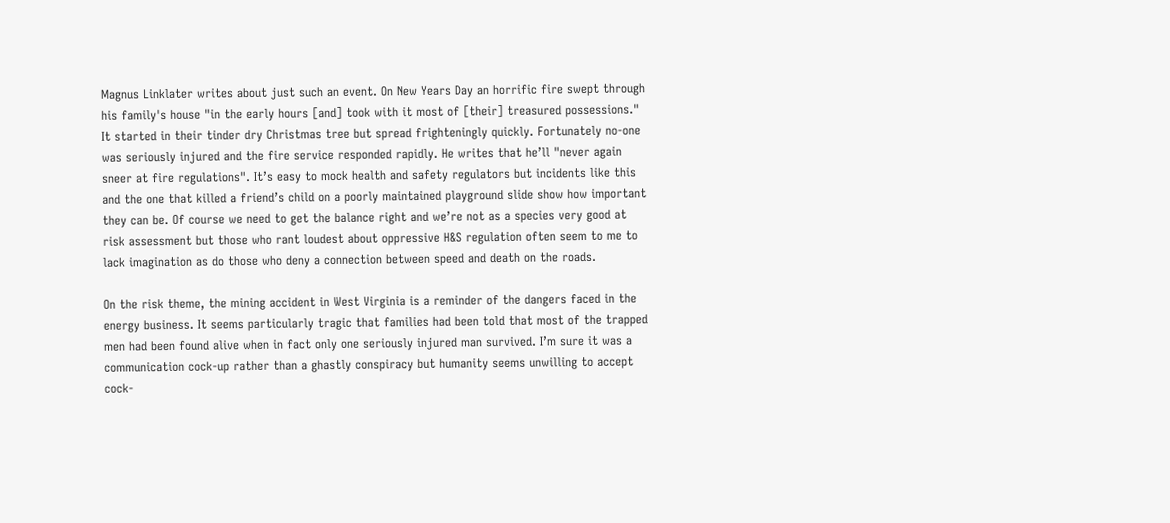Magnus Linklater writes about just such an event. On New Years Day an horrific fire swept through his family's house "in the early hours [and] took with it most of [their] treasured possessions." It started in their tinder dry Christmas tree but spread frighteningly quickly. Fortunately no-one was seriously injured and the fire service responded rapidly. He writes that he’ll "never again sneer at fire regulations". It’s easy to mock health and safety regulators but incidents like this and the one that killed a friend’s child on a poorly maintained playground slide show how important they can be. Of course we need to get the balance right and we’re not as a species very good at risk assessment but those who rant loudest about oppressive H&S regulation often seem to me to lack imagination as do those who deny a connection between speed and death on the roads.

On the risk theme, the mining accident in West Virginia is a reminder of the dangers faced in the energy business. It seems particularly tragic that families had been told that most of the trapped men had been found alive when in fact only one seriously injured man survived. I’m sure it was a communication cock-up rather than a ghastly conspiracy but humanity seems unwilling to accept cock-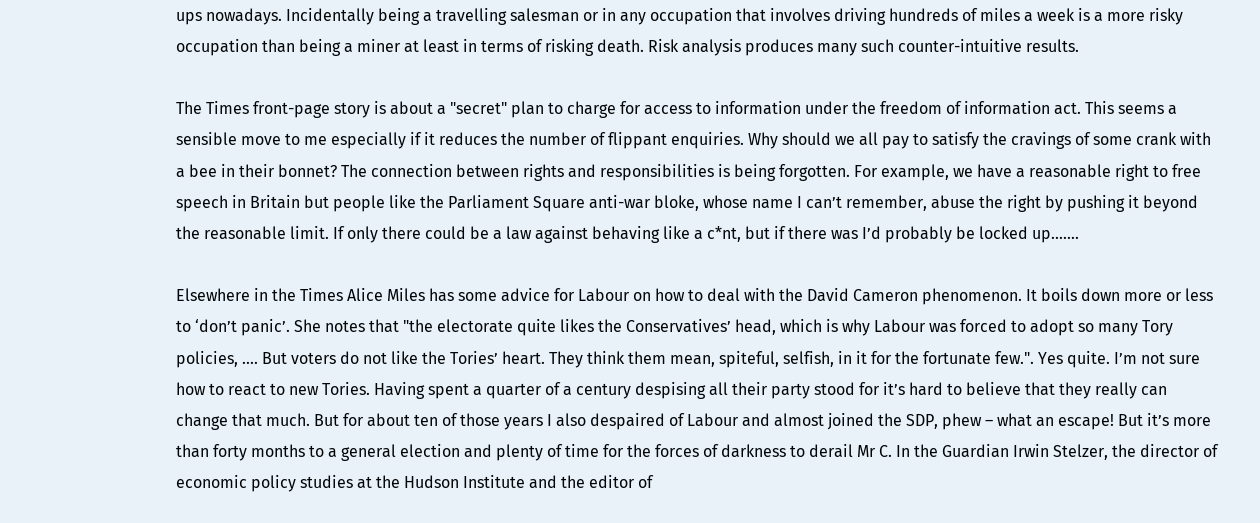ups nowadays. Incidentally being a travelling salesman or in any occupation that involves driving hundreds of miles a week is a more risky occupation than being a miner at least in terms of risking death. Risk analysis produces many such counter-intuitive results.

The Times front-page story is about a "secret" plan to charge for access to information under the freedom of information act. This seems a sensible move to me especially if it reduces the number of flippant enquiries. Why should we all pay to satisfy the cravings of some crank with a bee in their bonnet? The connection between rights and responsibilities is being forgotten. For example, we have a reasonable right to free speech in Britain but people like the Parliament Square anti-war bloke, whose name I can’t remember, abuse the right by pushing it beyond the reasonable limit. If only there could be a law against behaving like a c*nt, but if there was I’d probably be locked up.......

Elsewhere in the Times Alice Miles has some advice for Labour on how to deal with the David Cameron phenomenon. It boils down more or less to ‘don’t panic’. She notes that "the electorate quite likes the Conservatives’ head, which is why Labour was forced to adopt so many Tory policies, .... But voters do not like the Tories’ heart. They think them mean, spiteful, selfish, in it for the fortunate few.". Yes quite. I’m not sure how to react to new Tories. Having spent a quarter of a century despising all their party stood for it’s hard to believe that they really can change that much. But for about ten of those years I also despaired of Labour and almost joined the SDP, phew – what an escape! But it’s more than forty months to a general election and plenty of time for the forces of darkness to derail Mr C. In the Guardian Irwin Stelzer, the director of economic policy studies at the Hudson Institute and the editor of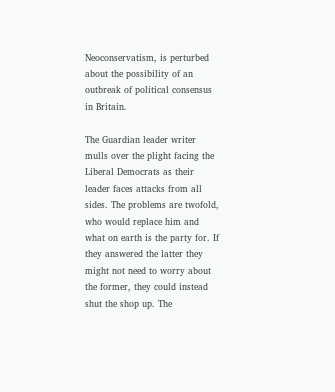Neoconservatism, is perturbed about the possibility of an outbreak of political consensus in Britain.

The Guardian leader writer mulls over the plight facing the Liberal Democrats as their leader faces attacks from all sides. The problems are twofold, who would replace him and what on earth is the party for. If they answered the latter they might not need to worry about the former, they could instead shut the shop up. The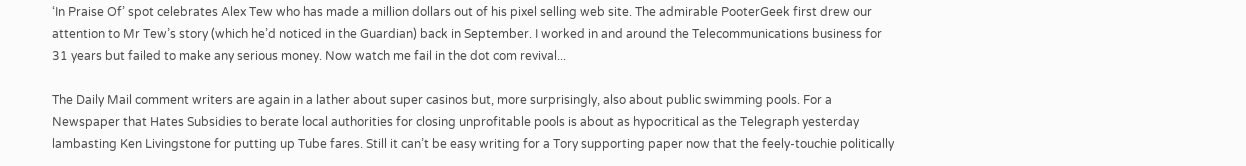‘In Praise Of’ spot celebrates Alex Tew who has made a million dollars out of his pixel selling web site. The admirable PooterGeek first drew our attention to Mr Tew’s story (which he’d noticed in the Guardian) back in September. I worked in and around the Telecommunications business for 31 years but failed to make any serious money. Now watch me fail in the dot com revival...

The Daily Mail comment writers are again in a lather about super casinos but, more surprisingly, also about public swimming pools. For a Newspaper that Hates Subsidies to berate local authorities for closing unprofitable pools is about as hypocritical as the Telegraph yesterday lambasting Ken Livingstone for putting up Tube fares. Still it can’t be easy writing for a Tory supporting paper now that the feely-touchie politically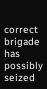correct brigade has possibly seized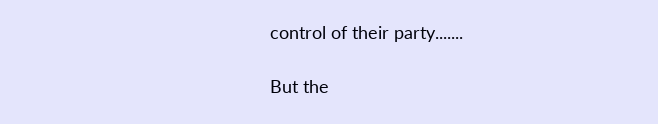control of their party.......

But the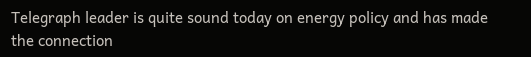Telegraph leader is quite sound today on energy policy and has made the connection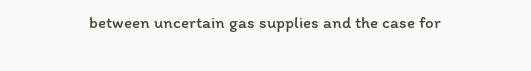between uncertain gas supplies and the case for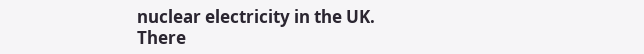nuclear electricity in the UK. There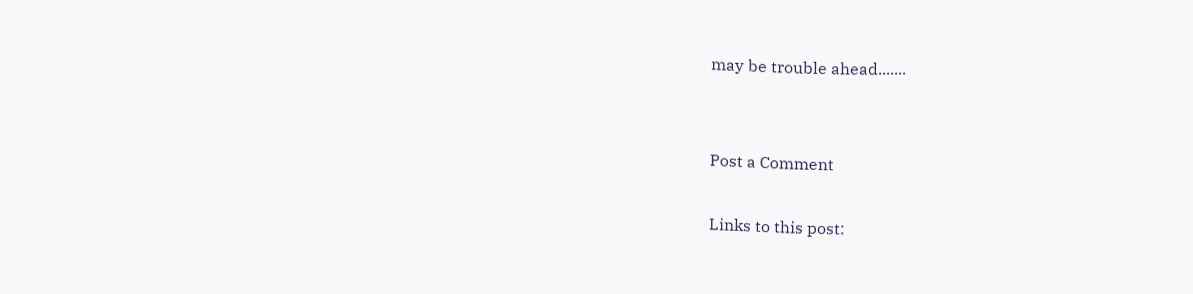may be trouble ahead.......


Post a Comment

Links to this post: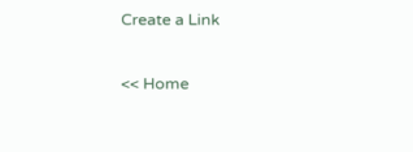Create a Link

<< Home